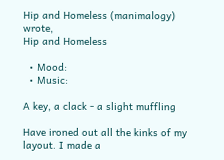Hip and Homeless (manimalogy) wrote,
Hip and Homeless

  • Mood:
  • Music:

A key, a clack - a slight muffling

Have ironed out all the kinks of my layout. I made a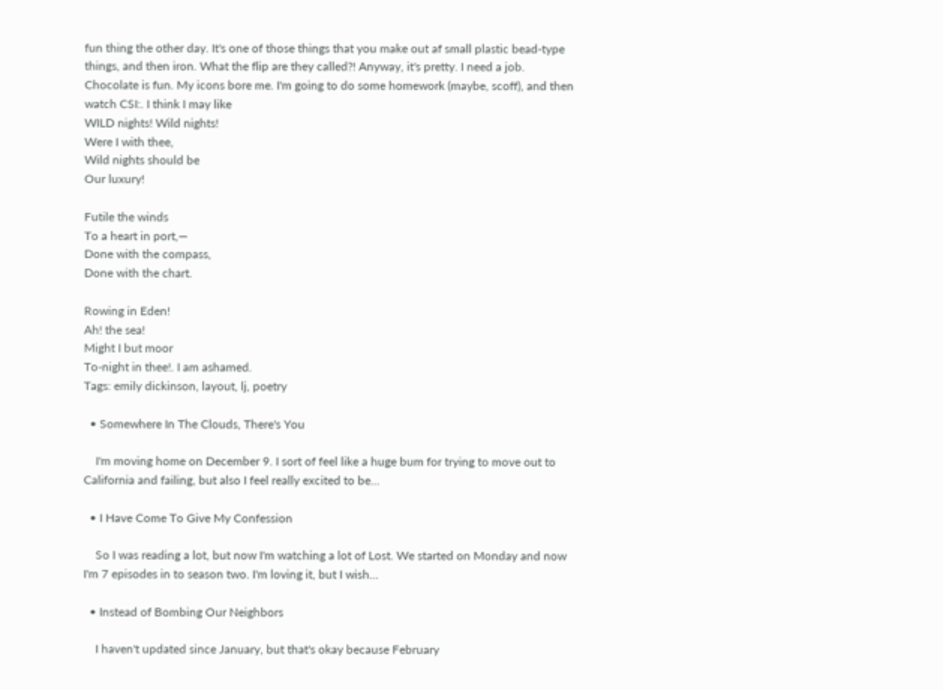fun thing the other day. It's one of those things that you make out af small plastic bead-type things, and then iron. What the flip are they called?! Anyway, it's pretty. I need a job. Chocolate is fun. My icons bore me. I'm going to do some homework (maybe, scoff), and then watch CSI:. I think I may like
WILD nights! Wild nights!
Were I with thee,
Wild nights should be
Our luxury!

Futile the winds
To a heart in port,—
Done with the compass,
Done with the chart.

Rowing in Eden!
Ah! the sea!
Might I but moor
To-night in thee!. I am ashamed.
Tags: emily dickinson, layout, lj, poetry

  • Somewhere In The Clouds, There's You

    I'm moving home on December 9. I sort of feel like a huge bum for trying to move out to California and failing, but also I feel really excited to be…

  • I Have Come To Give My Confession

    So I was reading a lot, but now I'm watching a lot of Lost. We started on Monday and now I'm 7 episodes in to season two. I'm loving it, but I wish…

  • Instead of Bombing Our Neighbors

    I haven't updated since January, but that's okay because February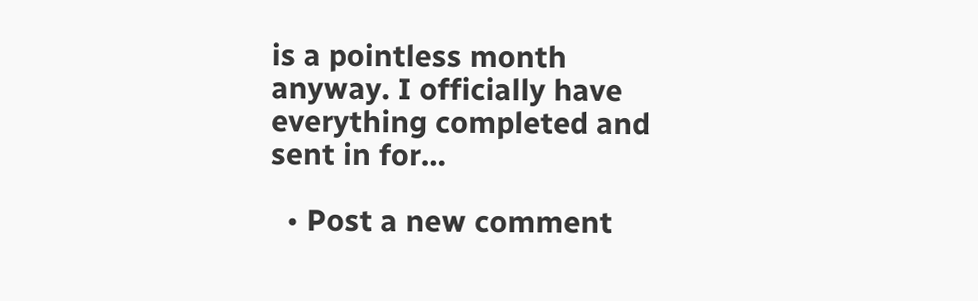is a pointless month anyway. I officially have everything completed and sent in for…

  • Post a new comment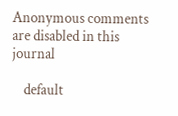Anonymous comments are disabled in this journal

    default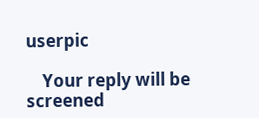userpic

    Your reply will be screened